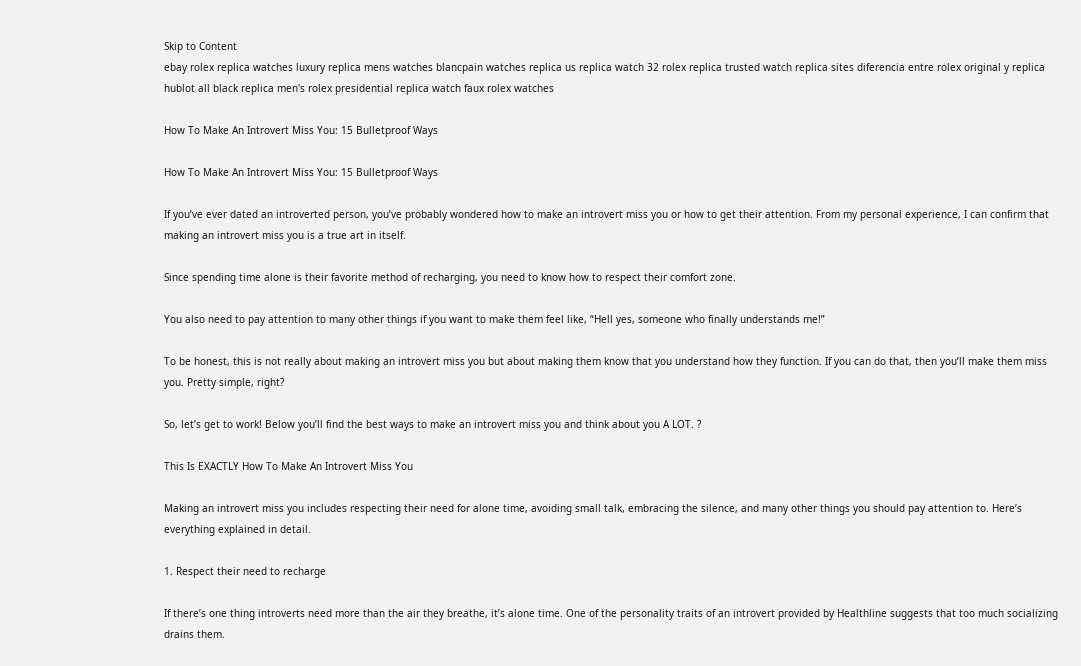Skip to Content
ebay rolex replica watches luxury replica mens watches blancpain watches replica us replica watch 32 rolex replica trusted watch replica sites diferencia entre rolex original y replica hublot all black replica men's rolex presidential replica watch faux rolex watches

How To Make An Introvert Miss You: 15 Bulletproof Ways

How To Make An Introvert Miss You: 15 Bulletproof Ways

If you’ve ever dated an introverted person, you’ve probably wondered how to make an introvert miss you or how to get their attention. From my personal experience, I can confirm that making an introvert miss you is a true art in itself.

Since spending time alone is their favorite method of recharging, you need to know how to respect their comfort zone.

You also need to pay attention to many other things if you want to make them feel like, “Hell yes, someone who finally understands me!”

To be honest, this is not really about making an introvert miss you but about making them know that you understand how they function. If you can do that, then you’ll make them miss you. Pretty simple, right?

So, let’s get to work! Below you’ll find the best ways to make an introvert miss you and think about you A LOT. ?

This Is EXACTLY How To Make An Introvert Miss You

Making an introvert miss you includes respecting their need for alone time, avoiding small talk, embracing the silence, and many other things you should pay attention to. Here’s everything explained in detail.

1. Respect their need to recharge

If there’s one thing introverts need more than the air they breathe, it’s alone time. One of the personality traits of an introvert provided by Healthline suggests that too much socializing drains them.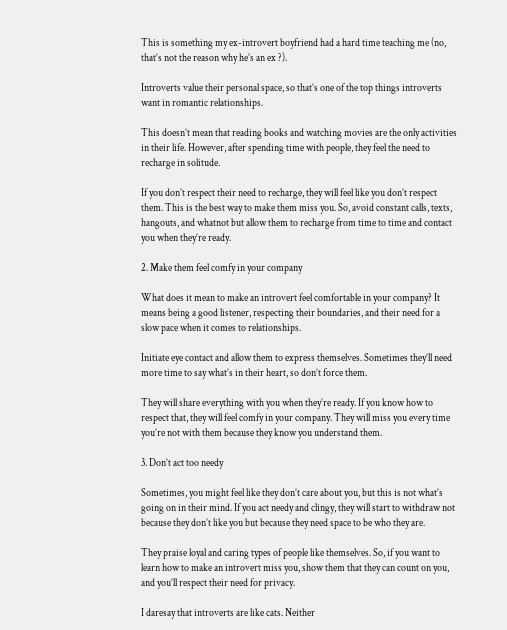This is something my ex-introvert boyfriend had a hard time teaching me (no, that’s not the reason why he’s an ex ?).

Introverts value their personal space, so that’s one of the top things introverts want in romantic relationships.

This doesn’t mean that reading books and watching movies are the only activities in their life. However, after spending time with people, they feel the need to recharge in solitude.

If you don’t respect their need to recharge, they will feel like you don’t respect them. This is the best way to make them miss you. So, avoid constant calls, texts, hangouts, and whatnot but allow them to recharge from time to time and contact you when they’re ready.

2. Make them feel comfy in your company

What does it mean to make an introvert feel comfortable in your company? It means being a good listener, respecting their boundaries, and their need for a slow pace when it comes to relationships.

Initiate eye contact and allow them to express themselves. Sometimes they’ll need more time to say what’s in their heart, so don’t force them.

They will share everything with you when they’re ready. If you know how to respect that, they will feel comfy in your company. They will miss you every time you’re not with them because they know you understand them.

3. Don’t act too needy

Sometimes, you might feel like they don’t care about you, but this is not what’s going on in their mind. If you act needy and clingy, they will start to withdraw not because they don’t like you but because they need space to be who they are.

They praise loyal and caring types of people like themselves. So, if you want to learn how to make an introvert miss you, show them that they can count on you, and you’ll respect their need for privacy.

I daresay that introverts are like cats. Neither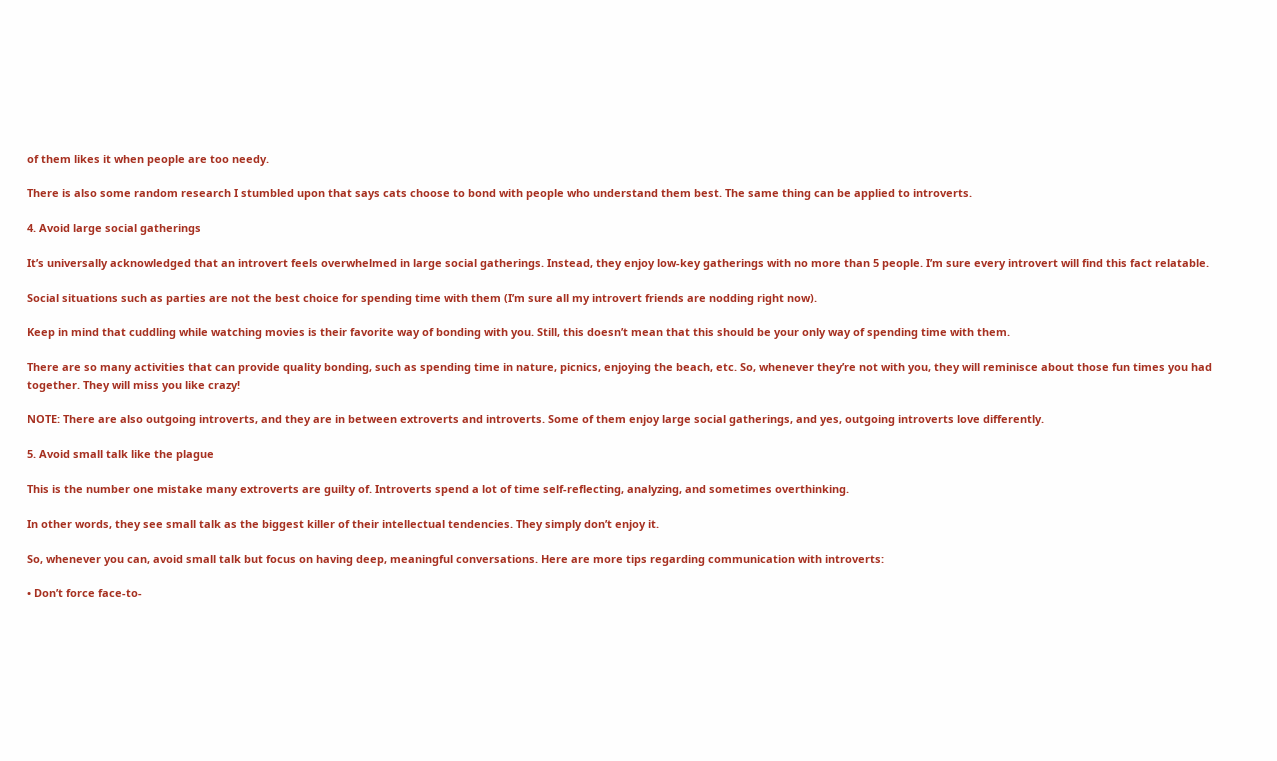of them likes it when people are too needy.

There is also some random research I stumbled upon that says cats choose to bond with people who understand them best. The same thing can be applied to introverts.

4. Avoid large social gatherings

It’s universally acknowledged that an introvert feels overwhelmed in large social gatherings. Instead, they enjoy low-key gatherings with no more than 5 people. I’m sure every introvert will find this fact relatable.

Social situations such as parties are not the best choice for spending time with them (I’m sure all my introvert friends are nodding right now).

Keep in mind that cuddling while watching movies is their favorite way of bonding with you. Still, this doesn’t mean that this should be your only way of spending time with them.

There are so many activities that can provide quality bonding, such as spending time in nature, picnics, enjoying the beach, etc. So, whenever they’re not with you, they will reminisce about those fun times you had together. They will miss you like crazy!

NOTE: There are also outgoing introverts, and they are in between extroverts and introverts. Some of them enjoy large social gatherings, and yes, outgoing introverts love differently.

5. Avoid small talk like the plague

This is the number one mistake many extroverts are guilty of. Introverts spend a lot of time self-reflecting, analyzing, and sometimes overthinking.

In other words, they see small talk as the biggest killer of their intellectual tendencies. They simply don’t enjoy it.

So, whenever you can, avoid small talk but focus on having deep, meaningful conversations. Here are more tips regarding communication with introverts:

• Don’t force face-to-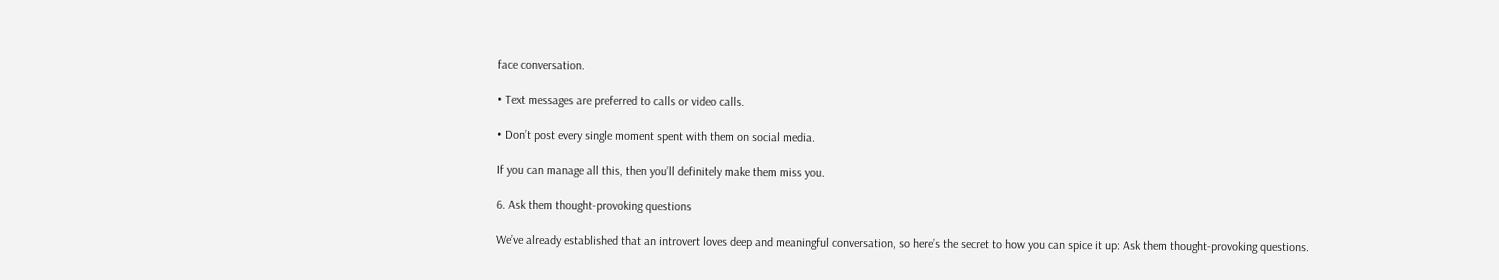face conversation.

• Text messages are preferred to calls or video calls.

• Don’t post every single moment spent with them on social media.

If you can manage all this, then you’ll definitely make them miss you.

6. Ask them thought-provoking questions

We’ve already established that an introvert loves deep and meaningful conversation, so here’s the secret to how you can spice it up: Ask them thought-provoking questions.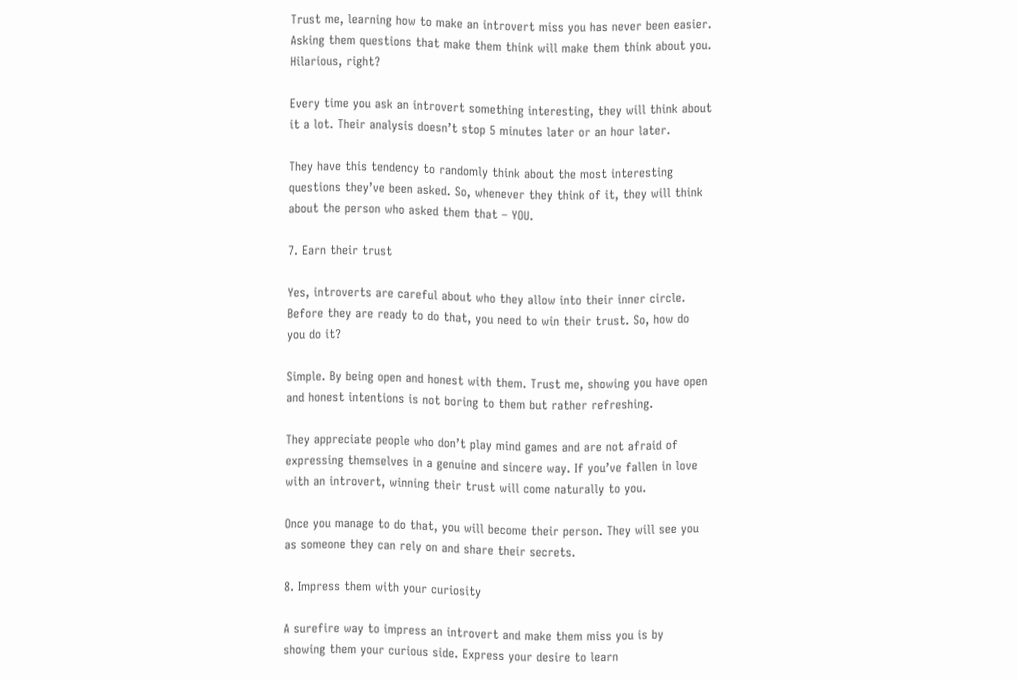Trust me, learning how to make an introvert miss you has never been easier. Asking them questions that make them think will make them think about you. Hilarious, right?

Every time you ask an introvert something interesting, they will think about it a lot. Their analysis doesn’t stop 5 minutes later or an hour later.

They have this tendency to randomly think about the most interesting questions they’ve been asked. So, whenever they think of it, they will think about the person who asked them that – YOU.

7. Earn their trust

Yes, introverts are careful about who they allow into their inner circle. Before they are ready to do that, you need to win their trust. So, how do you do it?

Simple. By being open and honest with them. Trust me, showing you have open and honest intentions is not boring to them but rather refreshing.

They appreciate people who don’t play mind games and are not afraid of expressing themselves in a genuine and sincere way. If you’ve fallen in love with an introvert, winning their trust will come naturally to you.

Once you manage to do that, you will become their person. They will see you as someone they can rely on and share their secrets.

8. Impress them with your curiosity

A surefire way to impress an introvert and make them miss you is by showing them your curious side. Express your desire to learn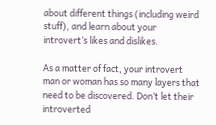about different things (including weird stuff), and learn about your introvert’s likes and dislikes.

As a matter of fact, your introvert man or woman has so many layers that need to be discovered. Don’t let their introverted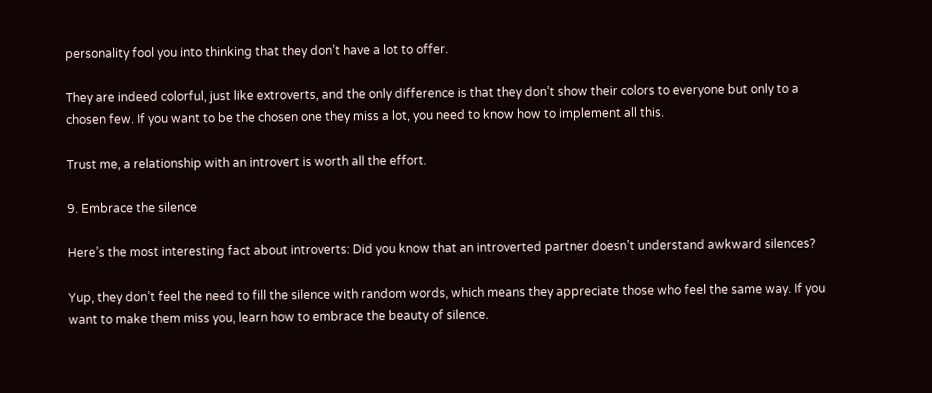personality fool you into thinking that they don’t have a lot to offer.

They are indeed colorful, just like extroverts, and the only difference is that they don’t show their colors to everyone but only to a chosen few. If you want to be the chosen one they miss a lot, you need to know how to implement all this.

Trust me, a relationship with an introvert is worth all the effort.

9. Embrace the silence

Here’s the most interesting fact about introverts: Did you know that an introverted partner doesn’t understand awkward silences?

Yup, they don’t feel the need to fill the silence with random words, which means they appreciate those who feel the same way. If you want to make them miss you, learn how to embrace the beauty of silence.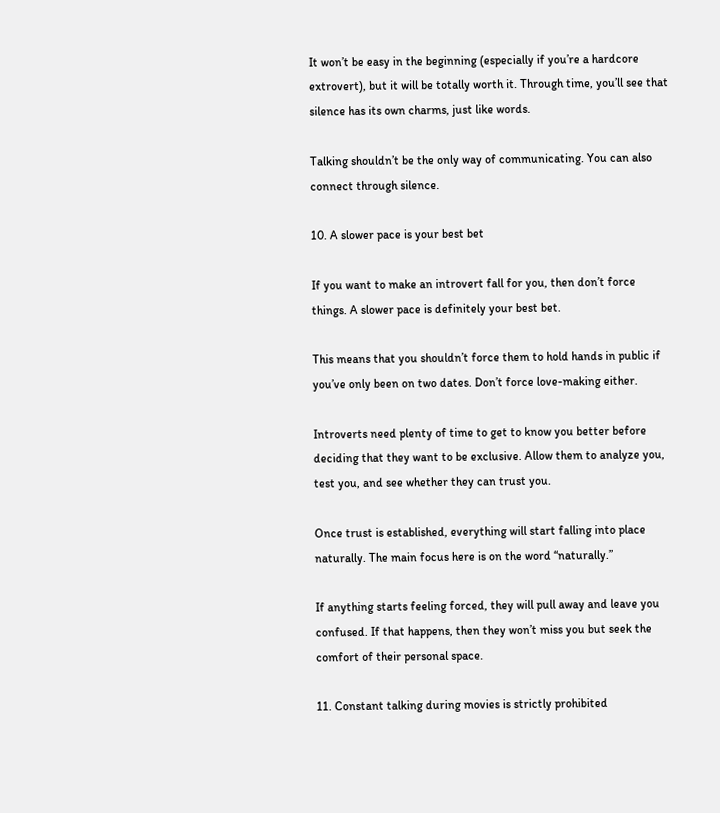It won’t be easy in the beginning (especially if you’re a hardcore extrovert), but it will be totally worth it. Through time, you’ll see that silence has its own charms, just like words.

Talking shouldn’t be the only way of communicating. You can also connect through silence.

10. A slower pace is your best bet

If you want to make an introvert fall for you, then don’t force things. A slower pace is definitely your best bet.

This means that you shouldn’t force them to hold hands in public if you’ve only been on two dates. Don’t force love-making either.

Introverts need plenty of time to get to know you better before deciding that they want to be exclusive. Allow them to analyze you, test you, and see whether they can trust you.

Once trust is established, everything will start falling into place naturally. The main focus here is on the word “naturally.”

If anything starts feeling forced, they will pull away and leave you confused. If that happens, then they won’t miss you but seek the comfort of their personal space.

11. Constant talking during movies is strictly prohibited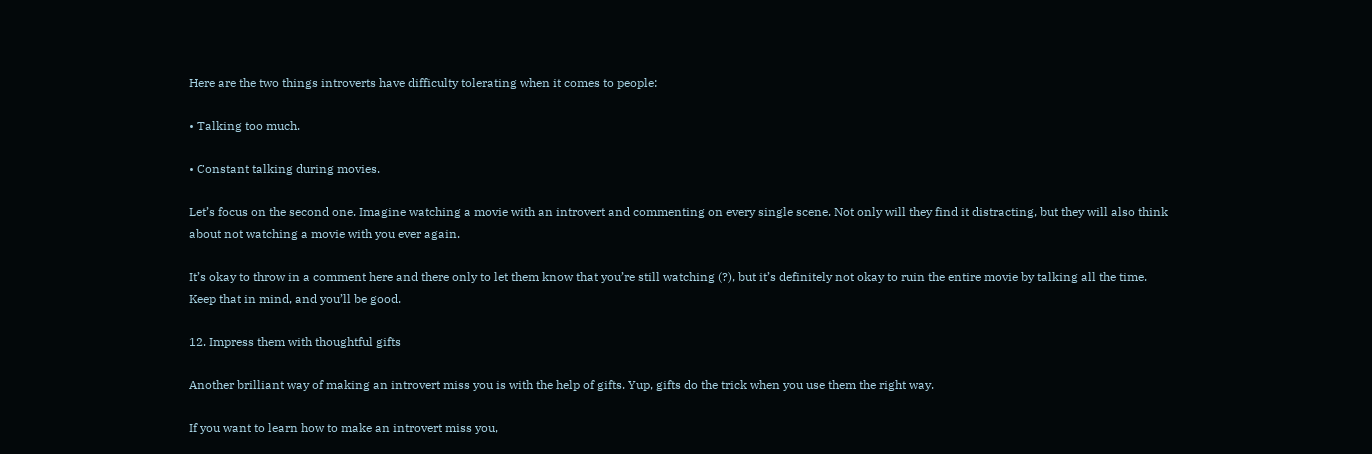Here are the two things introverts have difficulty tolerating when it comes to people:

• Talking too much.

• Constant talking during movies.

Let’s focus on the second one. Imagine watching a movie with an introvert and commenting on every single scene. Not only will they find it distracting, but they will also think about not watching a movie with you ever again.

It’s okay to throw in a comment here and there only to let them know that you’re still watching (?), but it’s definitely not okay to ruin the entire movie by talking all the time. Keep that in mind, and you’ll be good.

12. Impress them with thoughtful gifts

Another brilliant way of making an introvert miss you is with the help of gifts. Yup, gifts do the trick when you use them the right way.

If you want to learn how to make an introvert miss you,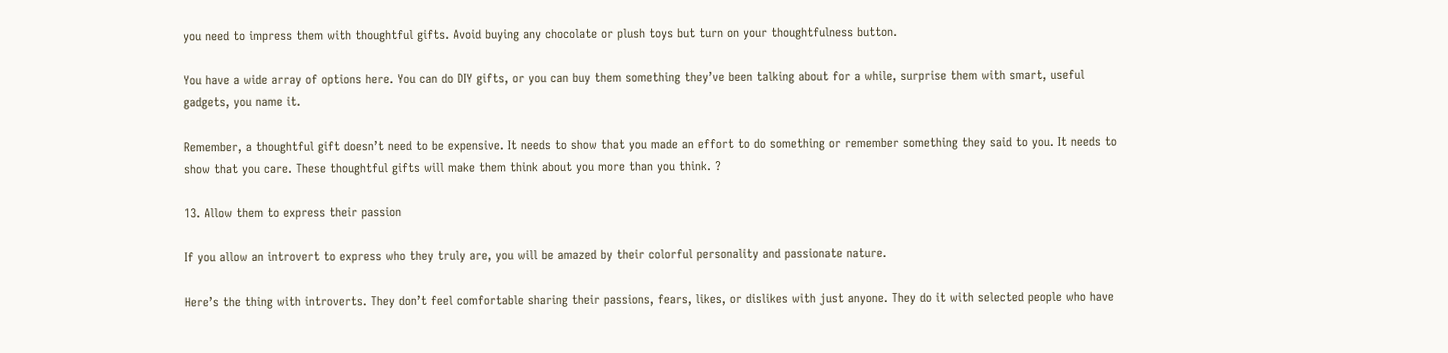you need to impress them with thoughtful gifts. Avoid buying any chocolate or plush toys but turn on your thoughtfulness button.

You have a wide array of options here. You can do DIY gifts, or you can buy them something they’ve been talking about for a while, surprise them with smart, useful gadgets, you name it.

Remember, a thoughtful gift doesn’t need to be expensive. It needs to show that you made an effort to do something or remember something they said to you. It needs to show that you care. These thoughtful gifts will make them think about you more than you think. ?

13. Allow them to express their passion

If you allow an introvert to express who they truly are, you will be amazed by their colorful personality and passionate nature.

Here’s the thing with introverts. They don’t feel comfortable sharing their passions, fears, likes, or dislikes with just anyone. They do it with selected people who have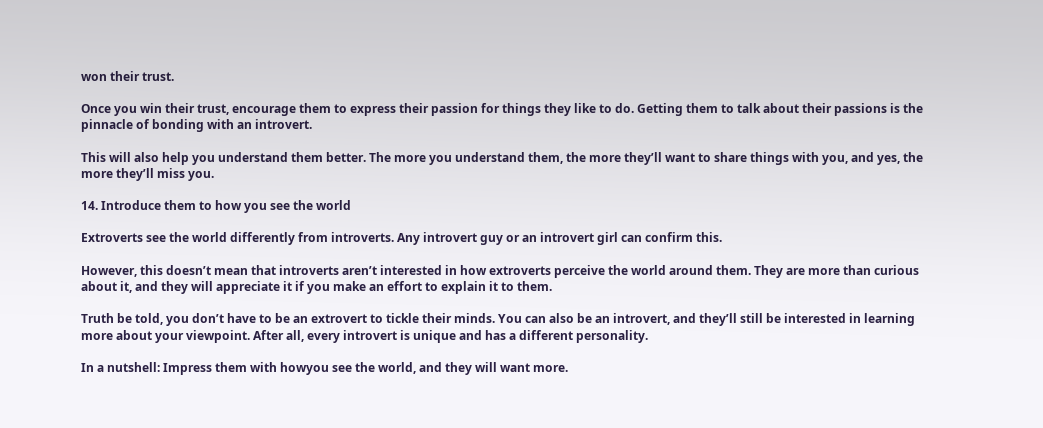won their trust.

Once you win their trust, encourage them to express their passion for things they like to do. Getting them to talk about their passions is the pinnacle of bonding with an introvert.

This will also help you understand them better. The more you understand them, the more they’ll want to share things with you, and yes, the more they’ll miss you.

14. Introduce them to how you see the world

Extroverts see the world differently from introverts. Any introvert guy or an introvert girl can confirm this.

However, this doesn’t mean that introverts aren’t interested in how extroverts perceive the world around them. They are more than curious about it, and they will appreciate it if you make an effort to explain it to them.

Truth be told, you don’t have to be an extrovert to tickle their minds. You can also be an introvert, and they’ll still be interested in learning more about your viewpoint. After all, every introvert is unique and has a different personality.

In a nutshell: Impress them with howyou see the world, and they will want more.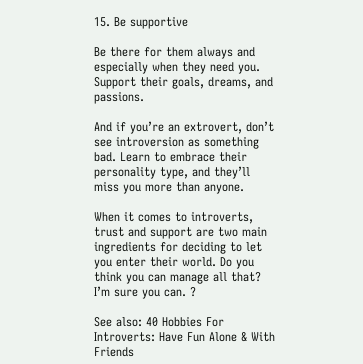15. Be supportive

Be there for them always and especially when they need you. Support their goals, dreams, and passions.

And if you’re an extrovert, don’t see introversion as something bad. Learn to embrace their personality type, and they’ll miss you more than anyone.

When it comes to introverts, trust and support are two main ingredients for deciding to let you enter their world. Do you think you can manage all that? I’m sure you can. ?

See also: 40 Hobbies For Introverts: Have Fun Alone & With Friends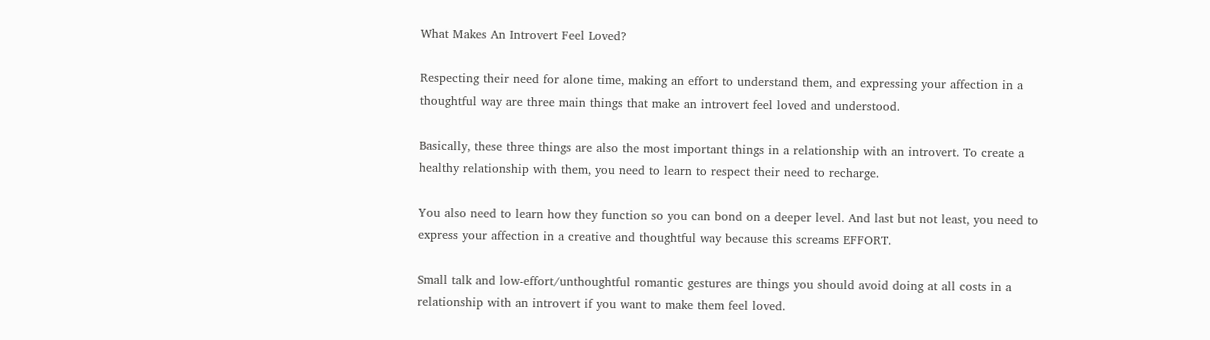What Makes An Introvert Feel Loved?

Respecting their need for alone time, making an effort to understand them, and expressing your affection in a thoughtful way are three main things that make an introvert feel loved and understood.

Basically, these three things are also the most important things in a relationship with an introvert. To create a healthy relationship with them, you need to learn to respect their need to recharge.

You also need to learn how they function so you can bond on a deeper level. And last but not least, you need to express your affection in a creative and thoughtful way because this screams EFFORT.

Small talk and low-effort/unthoughtful romantic gestures are things you should avoid doing at all costs in a relationship with an introvert if you want to make them feel loved.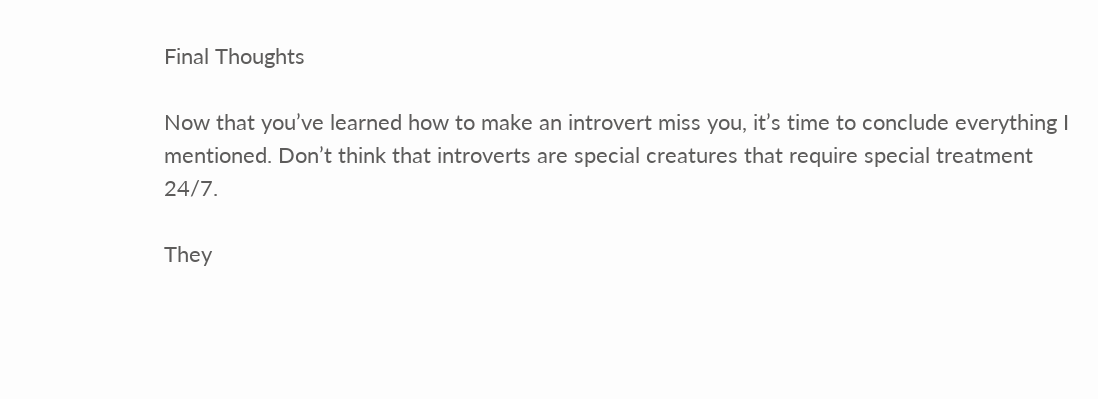Final Thoughts

Now that you’ve learned how to make an introvert miss you, it’s time to conclude everything I mentioned. Don’t think that introverts are special creatures that require special treatment 24/7.

They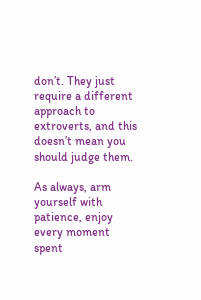don’t. They just require a different approach to extroverts, and this doesn’t mean you should judge them.

As always, arm yourself with patience, enjoy every moment spent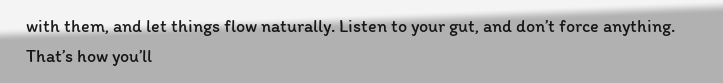with them, and let things flow naturally. Listen to your gut, and don’t force anything. That’s how you’ll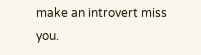make an introvert miss you.